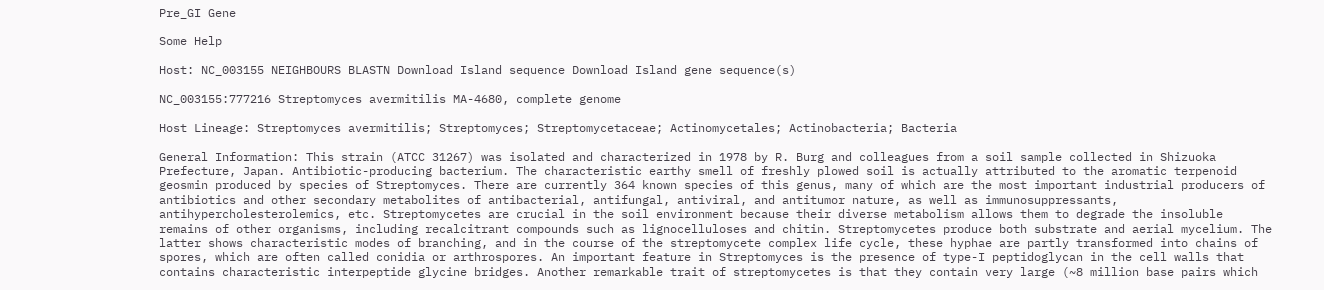Pre_GI Gene

Some Help

Host: NC_003155 NEIGHBOURS BLASTN Download Island sequence Download Island gene sequence(s)

NC_003155:777216 Streptomyces avermitilis MA-4680, complete genome

Host Lineage: Streptomyces avermitilis; Streptomyces; Streptomycetaceae; Actinomycetales; Actinobacteria; Bacteria

General Information: This strain (ATCC 31267) was isolated and characterized in 1978 by R. Burg and colleagues from a soil sample collected in Shizuoka Prefecture, Japan. Antibiotic-producing bacterium. The characteristic earthy smell of freshly plowed soil is actually attributed to the aromatic terpenoid geosmin produced by species of Streptomyces. There are currently 364 known species of this genus, many of which are the most important industrial producers of antibiotics and other secondary metabolites of antibacterial, antifungal, antiviral, and antitumor nature, as well as immunosuppressants, antihypercholesterolemics, etc. Streptomycetes are crucial in the soil environment because their diverse metabolism allows them to degrade the insoluble remains of other organisms, including recalcitrant compounds such as lignocelluloses and chitin. Streptomycetes produce both substrate and aerial mycelium. The latter shows characteristic modes of branching, and in the course of the streptomycete complex life cycle, these hyphae are partly transformed into chains of spores, which are often called conidia or arthrospores. An important feature in Streptomyces is the presence of type-I peptidoglycan in the cell walls that contains characteristic interpeptide glycine bridges. Another remarkable trait of streptomycetes is that they contain very large (~8 million base pairs which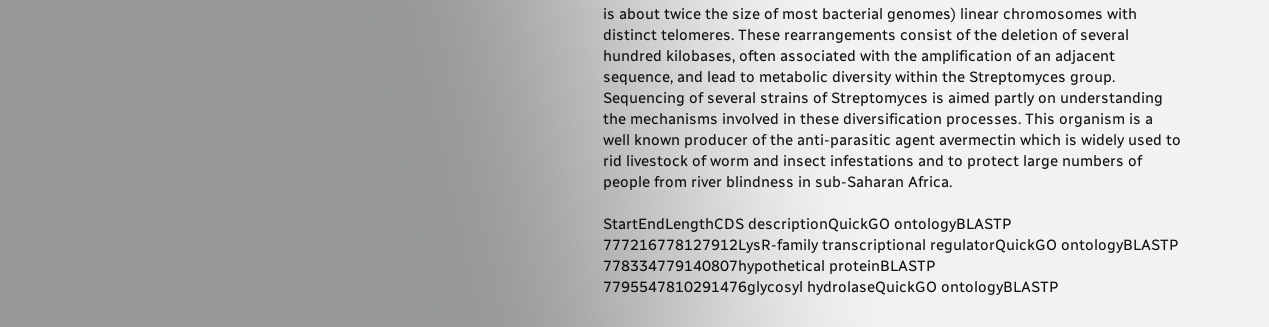is about twice the size of most bacterial genomes) linear chromosomes with distinct telomeres. These rearrangements consist of the deletion of several hundred kilobases, often associated with the amplification of an adjacent sequence, and lead to metabolic diversity within the Streptomyces group. Sequencing of several strains of Streptomyces is aimed partly on understanding the mechanisms involved in these diversification processes. This organism is a well known producer of the anti-parasitic agent avermectin which is widely used to rid livestock of worm and insect infestations and to protect large numbers of people from river blindness in sub-Saharan Africa.

StartEndLengthCDS descriptionQuickGO ontologyBLASTP
777216778127912LysR-family transcriptional regulatorQuickGO ontologyBLASTP
778334779140807hypothetical proteinBLASTP
7795547810291476glycosyl hydrolaseQuickGO ontologyBLASTP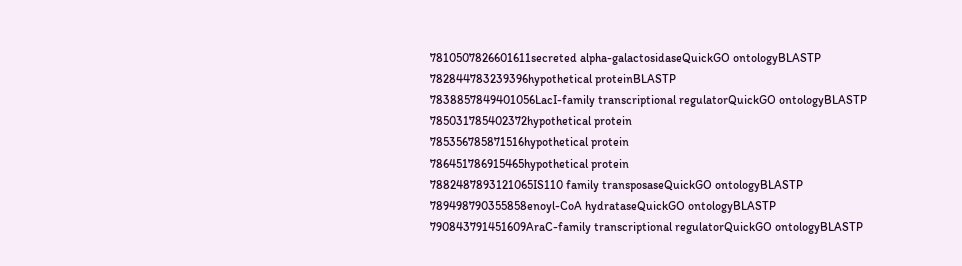7810507826601611secreted alpha-galactosidaseQuickGO ontologyBLASTP
782844783239396hypothetical proteinBLASTP
7838857849401056LacI-family transcriptional regulatorQuickGO ontologyBLASTP
785031785402372hypothetical protein
785356785871516hypothetical protein
786451786915465hypothetical protein
7882487893121065IS110 family transposaseQuickGO ontologyBLASTP
789498790355858enoyl-CoA hydrataseQuickGO ontologyBLASTP
790843791451609AraC-family transcriptional regulatorQuickGO ontologyBLASTP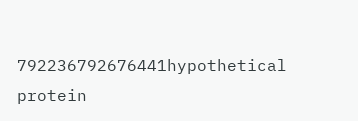792236792676441hypothetical protein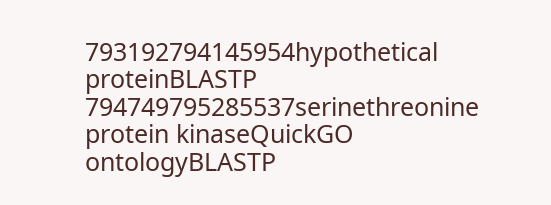793192794145954hypothetical proteinBLASTP
794749795285537serinethreonine protein kinaseQuickGO ontologyBLASTP